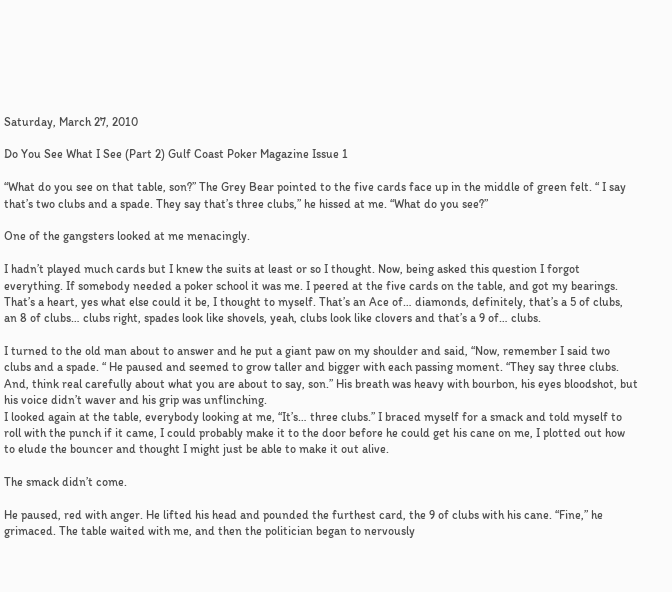Saturday, March 27, 2010

Do You See What I See (Part 2) Gulf Coast Poker Magazine Issue 1

“What do you see on that table, son?” The Grey Bear pointed to the five cards face up in the middle of green felt. “ I say that’s two clubs and a spade. They say that’s three clubs,” he hissed at me. “What do you see?”

One of the gangsters looked at me menacingly.

I hadn’t played much cards but I knew the suits at least or so I thought. Now, being asked this question I forgot everything. If somebody needed a poker school it was me. I peered at the five cards on the table, and got my bearings. That’s a heart, yes what else could it be, I thought to myself. That’s an Ace of… diamonds, definitely, that’s a 5 of clubs, an 8 of clubs… clubs right, spades look like shovels, yeah, clubs look like clovers and that’s a 9 of… clubs.

I turned to the old man about to answer and he put a giant paw on my shoulder and said, “Now, remember I said two clubs and a spade. “ He paused and seemed to grow taller and bigger with each passing moment. “They say three clubs. And, think real carefully about what you are about to say, son.” His breath was heavy with bourbon, his eyes bloodshot, but his voice didn’t waver and his grip was unflinching.
I looked again at the table, everybody looking at me, “It’s… three clubs.” I braced myself for a smack and told myself to roll with the punch if it came, I could probably make it to the door before he could get his cane on me, I plotted out how to elude the bouncer and thought I might just be able to make it out alive.

The smack didn’t come.

He paused, red with anger. He lifted his head and pounded the furthest card, the 9 of clubs with his cane. “Fine,” he grimaced. The table waited with me, and then the politician began to nervously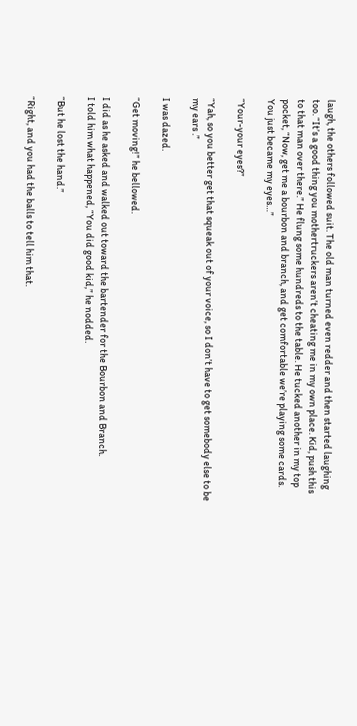laugh, the others followed suit. The old man turned even redder and then started laughing too. “It’s a good thing you mothertruckers aren’t cheating me in my own place. Kid, push this to that man over there.” He flung some hundreds to the table. He tucked another in my top pocket, “Now, get me a bourbon and branch, and get comfortable we’re playing some cards. You just became my eyes…”

“Your-your eyes?”

“Yah, so you better get that squeak out of your voice, so I don’t have to get somebody else to be my ears .”

I was dazed.

“Get moving!” he bellowed.

I did as he asked and walked out toward the bartender for the Bourbon and Branch.
I told him what happened, “You did good kid,” he nodded.

“But he lost the hand.”

“Right, and you had the balls to tell him that.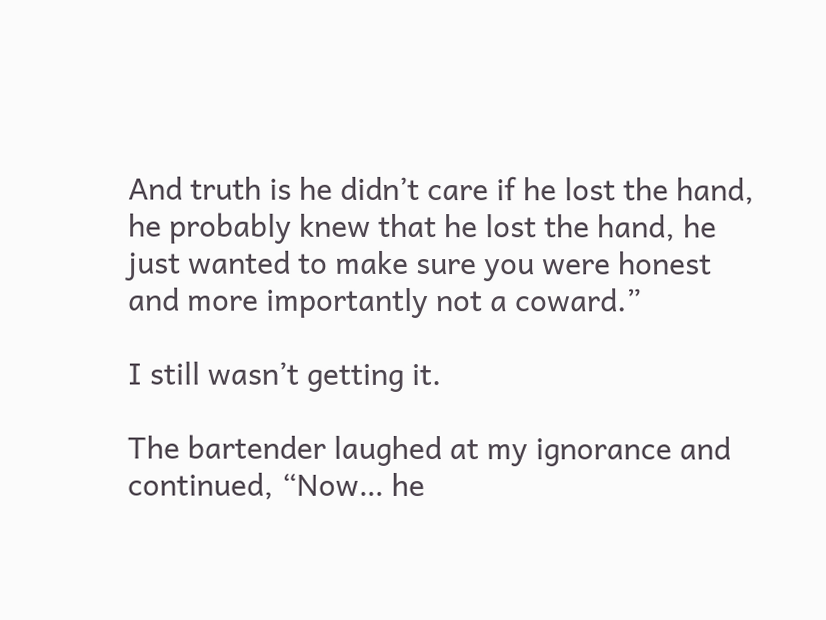And truth is he didn’t care if he lost the hand, he probably knew that he lost the hand, he just wanted to make sure you were honest and more importantly not a coward.”

I still wasn’t getting it.

The bartender laughed at my ignorance and continued, “Now… he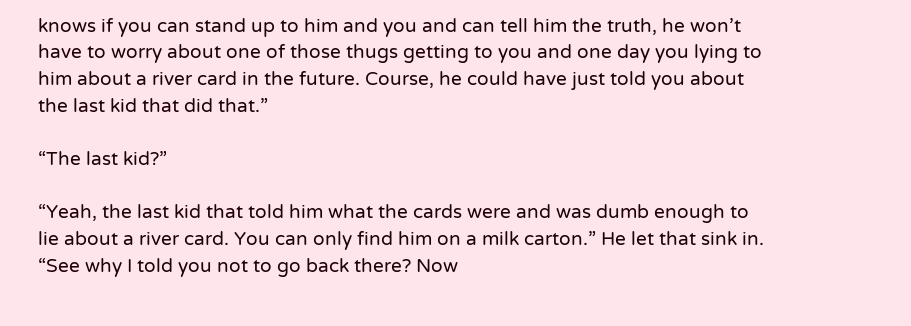knows if you can stand up to him and you and can tell him the truth, he won’t have to worry about one of those thugs getting to you and one day you lying to him about a river card in the future. Course, he could have just told you about the last kid that did that.”

“The last kid?”

“Yeah, the last kid that told him what the cards were and was dumb enough to lie about a river card. You can only find him on a milk carton.” He let that sink in. “See why I told you not to go back there? Now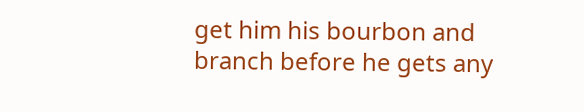get him his bourbon and branch before he gets any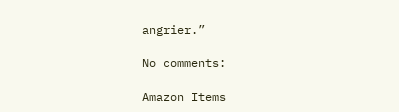angrier.”

No comments:

Amazon Items